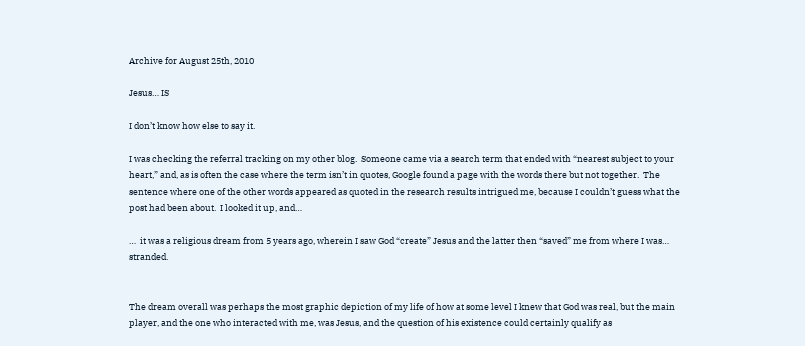Archive for August 25th, 2010

Jesus… IS

I don’t know how else to say it.

I was checking the referral tracking on my other blog.  Someone came via a search term that ended with “nearest subject to your heart,” and, as is often the case where the term isn’t in quotes, Google found a page with the words there but not together.  The sentence where one of the other words appeared as quoted in the research results intrigued me, because I couldn’t guess what the post had been about.  I looked it up, and…

…  it was a religious dream from 5 years ago, wherein I saw God “create” Jesus and the latter then “saved” me from where I was…  stranded.


The dream overall was perhaps the most graphic depiction of my life of how at some level I knew that God was real, but the main player, and the one who interacted with me, was Jesus, and the question of his existence could certainly qualify as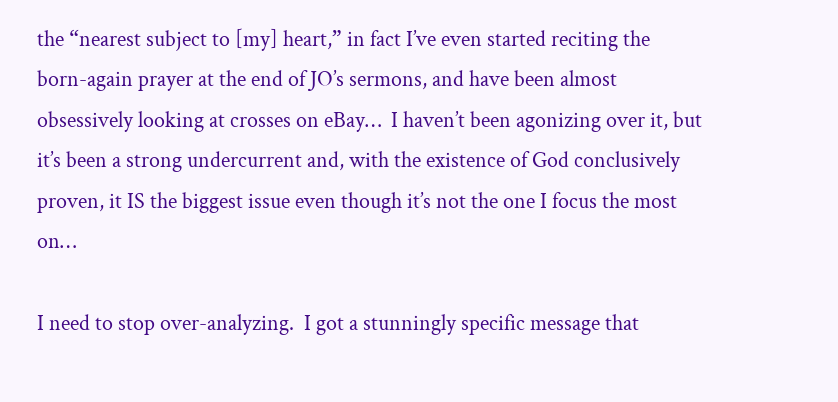the “nearest subject to [my] heart,” in fact I’ve even started reciting the born-again prayer at the end of JO’s sermons, and have been almost obsessively looking at crosses on eBay…  I haven’t been agonizing over it, but it’s been a strong undercurrent and, with the existence of God conclusively proven, it IS the biggest issue even though it’s not the one I focus the most on…

I need to stop over-analyzing.  I got a stunningly specific message that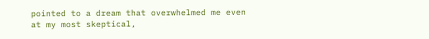pointed to a dream that overwhelmed me even at my most skeptical,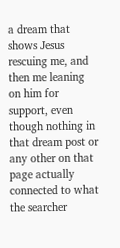a dream that shows Jesus rescuing me, and then me leaning on him for support, even though nothing in that dream post or any other on that page actually connected to what the searcher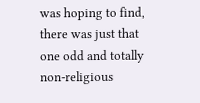was hoping to find, there was just that one odd and totally non-religious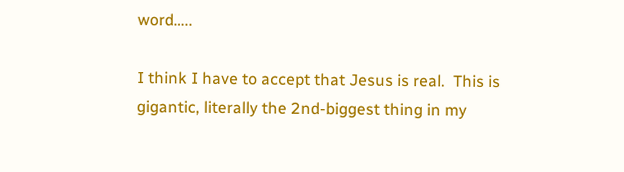word…..

I think I have to accept that Jesus is real.  This is gigantic, literally the 2nd-biggest thing in my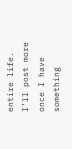entire life.  I’ll post more once I have something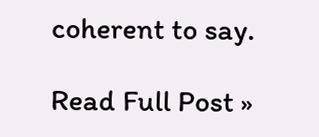coherent to say.

Read Full Post »